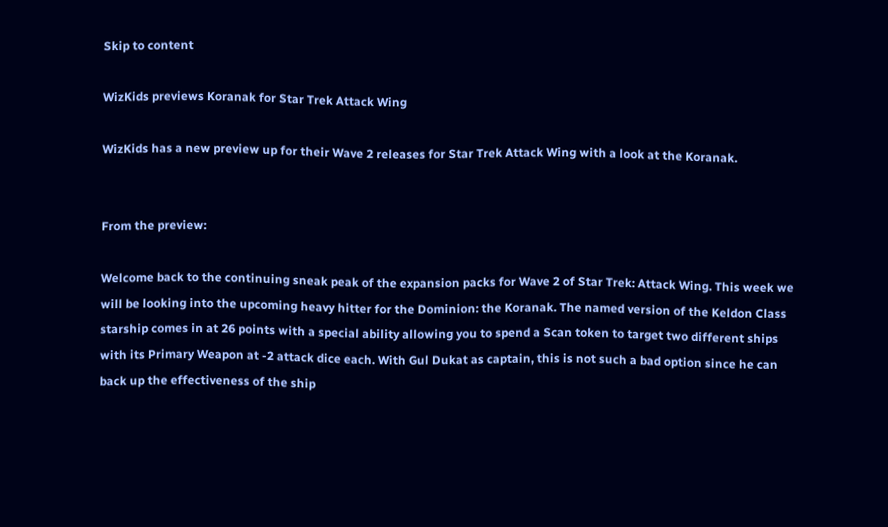Skip to content

WizKids previews Koranak for Star Trek Attack Wing

WizKids has a new preview up for their Wave 2 releases for Star Trek Attack Wing with a look at the Koranak.


From the preview:

Welcome back to the continuing sneak peak of the expansion packs for Wave 2 of Star Trek: Attack Wing. This week we will be looking into the upcoming heavy hitter for the Dominion: the Koranak. The named version of the Keldon Class starship comes in at 26 points with a special ability allowing you to spend a Scan token to target two different ships with its Primary Weapon at -2 attack dice each. With Gul Dukat as captain, this is not such a bad option since he can back up the effectiveness of the ship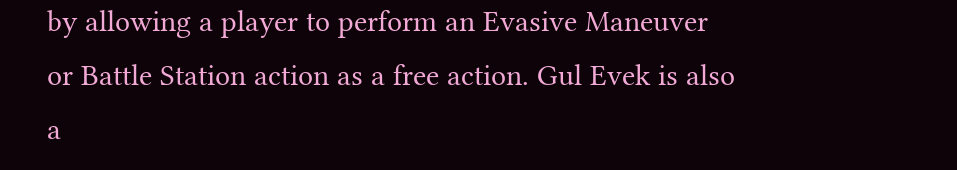by allowing a player to perform an Evasive Maneuver or Battle Station action as a free action. Gul Evek is also a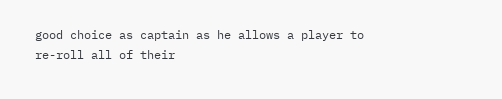good choice as captain as he allows a player to re-roll all of their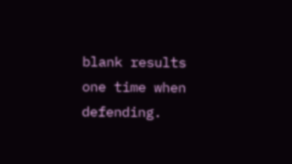blank results one time when defending.